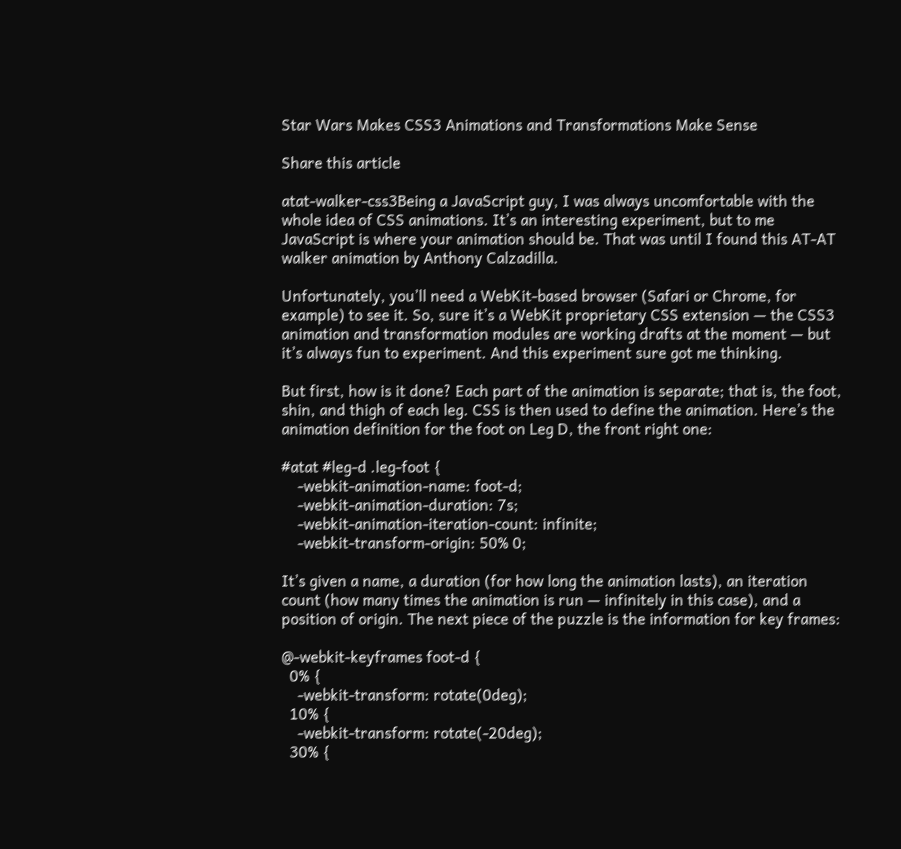Star Wars Makes CSS3 Animations and Transformations Make Sense

Share this article

atat-walker-css3Being a JavaScript guy, I was always uncomfortable with the whole idea of CSS animations. It’s an interesting experiment, but to me JavaScript is where your animation should be. That was until I found this AT-AT walker animation by Anthony Calzadilla.

Unfortunately, you’ll need a WebKit-based browser (Safari or Chrome, for example) to see it. So, sure it’s a WebKit proprietary CSS extension — the CSS3 animation and transformation modules are working drafts at the moment — but it’s always fun to experiment. And this experiment sure got me thinking.

But first, how is it done? Each part of the animation is separate; that is, the foot, shin, and thigh of each leg. CSS is then used to define the animation. Here’s the animation definition for the foot on Leg D, the front right one:

#atat #leg-d .leg-foot {
    -webkit-animation-name: foot-d;
    -webkit-animation-duration: 7s;
    -webkit-animation-iteration-count: infinite;
    -webkit-transform-origin: 50% 0;

It’s given a name, a duration (for how long the animation lasts), an iteration count (how many times the animation is run — infinitely in this case), and a position of origin. The next piece of the puzzle is the information for key frames:

@-webkit-keyframes foot-d {
  0% {
    -webkit-transform: rotate(0deg);
  10% {
    -webkit-transform: rotate(-20deg);
  30% {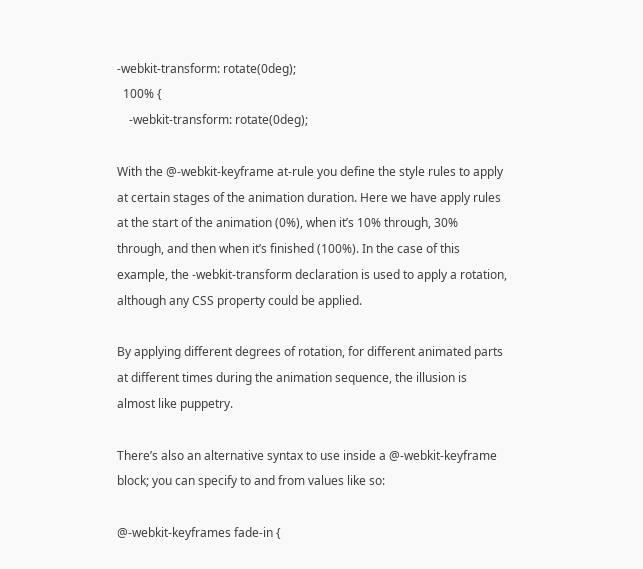-webkit-transform: rotate(0deg);
  100% {
    -webkit-transform: rotate(0deg);

With the @-webkit-keyframe at-rule you define the style rules to apply at certain stages of the animation duration. Here we have apply rules at the start of the animation (0%), when it’s 10% through, 30% through, and then when it’s finished (100%). In the case of this example, the -webkit-transform declaration is used to apply a rotation, although any CSS property could be applied.

By applying different degrees of rotation, for different animated parts at different times during the animation sequence, the illusion is almost like puppetry.

There’s also an alternative syntax to use inside a @-webkit-keyframe block; you can specify to and from values like so:

@-webkit-keyframes fade-in {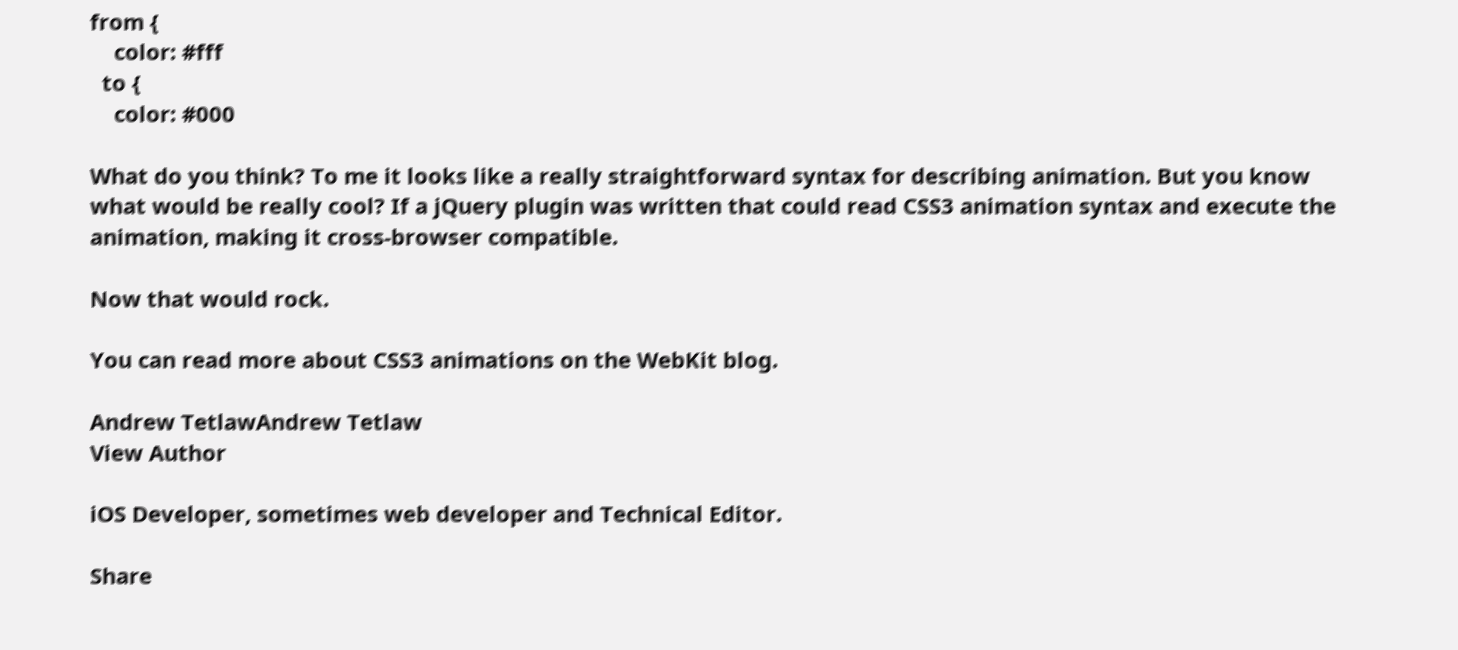from {
    color: #fff
  to {
    color: #000

What do you think? To me it looks like a really straightforward syntax for describing animation. But you know what would be really cool? If a jQuery plugin was written that could read CSS3 animation syntax and execute the animation, making it cross-browser compatible.

Now that would rock.

You can read more about CSS3 animations on the WebKit blog.

Andrew TetlawAndrew Tetlaw
View Author

iOS Developer, sometimes web developer and Technical Editor.

Share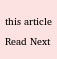this article
Read Next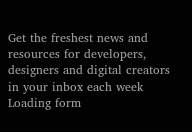Get the freshest news and resources for developers, designers and digital creators in your inbox each week
Loading form